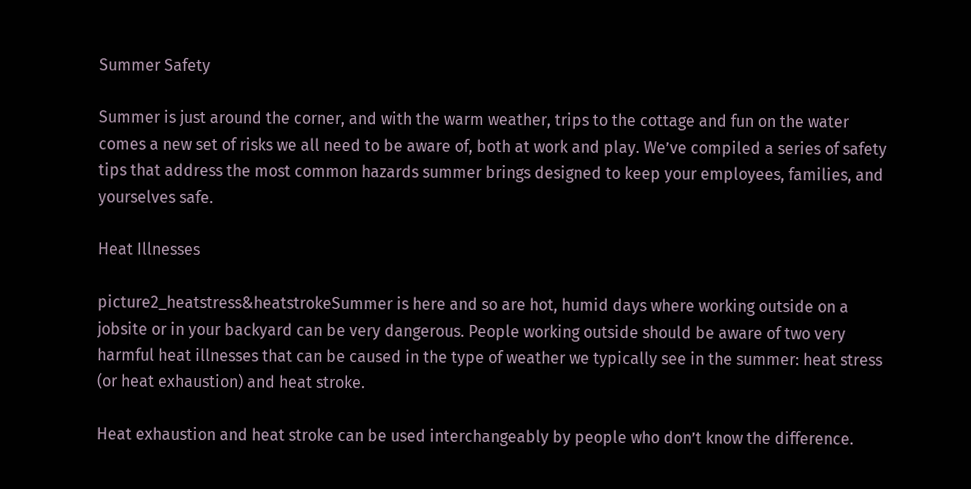Summer Safety

Summer is just around the corner, and with the warm weather, trips to the cottage and fun on the water comes a new set of risks we all need to be aware of, both at work and play. We’ve compiled a series of safety tips that address the most common hazards summer brings designed to keep your employees, families, and yourselves safe.

Heat Illnesses

picture2_heatstress&heatstrokeSummer is here and so are hot, humid days where working outside on a jobsite or in your backyard can be very dangerous. People working outside should be aware of two very harmful heat illnesses that can be caused in the type of weather we typically see in the summer: heat stress (or heat exhaustion) and heat stroke.

Heat exhaustion and heat stroke can be used interchangeably by people who don’t know the difference.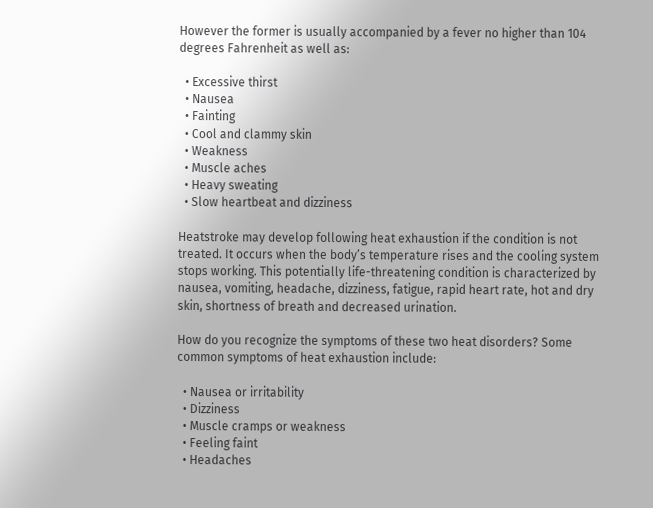However the former is usually accompanied by a fever no higher than 104 degrees Fahrenheit as well as:

  • Excessive thirst
  • Nausea
  • Fainting
  • Cool and clammy skin
  • Weakness
  • Muscle aches
  • Heavy sweating
  • Slow heartbeat and dizziness

Heatstroke may develop following heat exhaustion if the condition is not treated. It occurs when the body’s temperature rises and the cooling system stops working. This potentially life-threatening condition is characterized by nausea, vomiting, headache, dizziness, fatigue, rapid heart rate, hot and dry skin, shortness of breath and decreased urination.

How do you recognize the symptoms of these two heat disorders? Some common symptoms of heat exhaustion include:

  • Nausea or irritability
  • Dizziness
  • Muscle cramps or weakness
  • Feeling faint
  • Headaches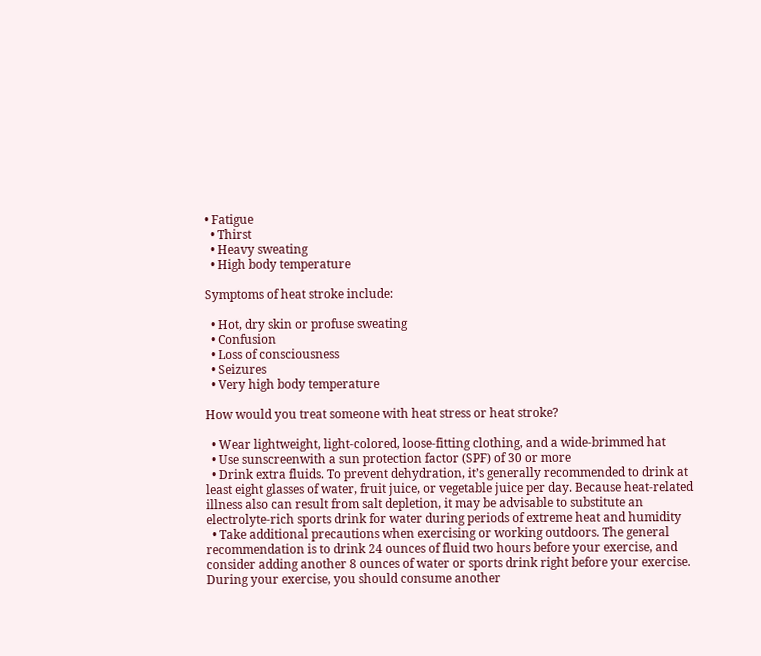• Fatigue
  • Thirst
  • Heavy sweating
  • High body temperature

Symptoms of heat stroke include:

  • Hot, dry skin or profuse sweating
  • Confusion
  • Loss of consciousness
  • Seizures
  • Very high body temperature

How would you treat someone with heat stress or heat stroke?

  • Wear lightweight, light-colored, loose-fitting clothing, and a wide-brimmed hat
  • Use sunscreenwith a sun protection factor (SPF) of 30 or more
  • Drink extra fluids. To prevent dehydration, it’s generally recommended to drink at least eight glasses of water, fruit juice, or vegetable juice per day. Because heat-related illness also can result from salt depletion, it may be advisable to substitute an electrolyte-rich sports drink for water during periods of extreme heat and humidity
  • Take additional precautions when exercising or working outdoors. The general recommendation is to drink 24 ounces of fluid two hours before your exercise, and consider adding another 8 ounces of water or sports drink right before your exercise. During your exercise, you should consume another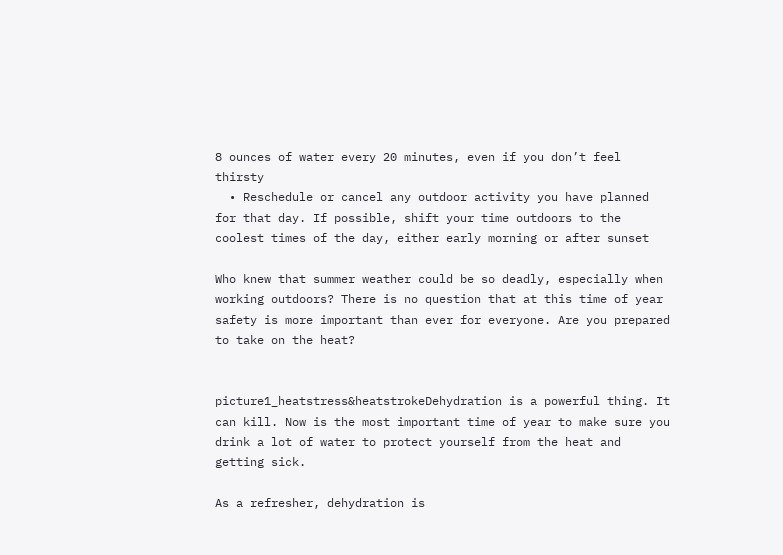8 ounces of water every 20 minutes, even if you don’t feel thirsty
  • Reschedule or cancel any outdoor activity you have planned for that day. If possible, shift your time outdoors to the coolest times of the day, either early morning or after sunset

Who knew that summer weather could be so deadly, especially when working outdoors? There is no question that at this time of year safety is more important than ever for everyone. Are you prepared to take on the heat?


picture1_heatstress&heatstrokeDehydration is a powerful thing. It can kill. Now is the most important time of year to make sure you drink a lot of water to protect yourself from the heat and getting sick.

As a refresher, dehydration is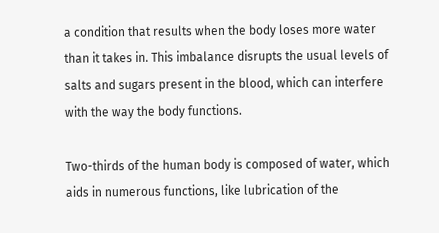a condition that results when the body loses more water than it takes in. This imbalance disrupts the usual levels of salts and sugars present in the blood, which can interfere with the way the body functions.

Two-thirds of the human body is composed of water, which aids in numerous functions, like lubrication of the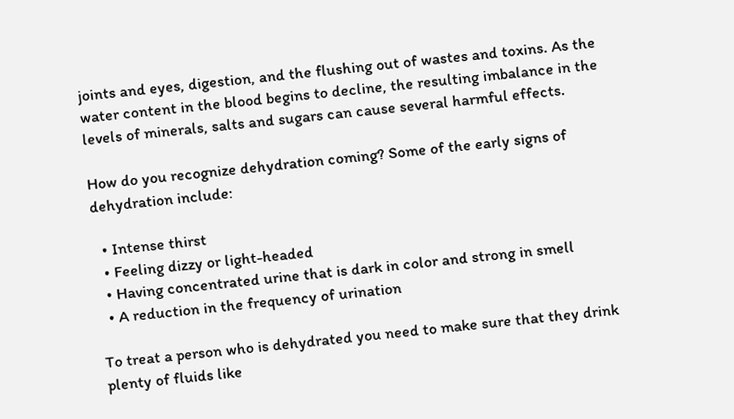joints and eyes, digestion, and the flushing out of wastes and toxins. As the water content in the blood begins to decline, the resulting imbalance in the levels of minerals, salts and sugars can cause several harmful effects.

How do you recognize dehydration coming? Some of the early signs of dehydration include:

  • Intense thirst
  • Feeling dizzy or light-headed
  • Having concentrated urine that is dark in color and strong in smell
  • A reduction in the frequency of urination

To treat a person who is dehydrated you need to make sure that they drink plenty of fluids like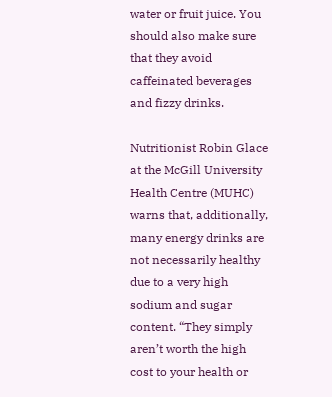water or fruit juice. You should also make sure that they avoid caffeinated beverages and fizzy drinks.

Nutritionist Robin Glace at the McGill University Health Centre (MUHC) warns that, additionally, many energy drinks are not necessarily healthy due to a very high sodium and sugar content. “They simply aren’t worth the high cost to your health or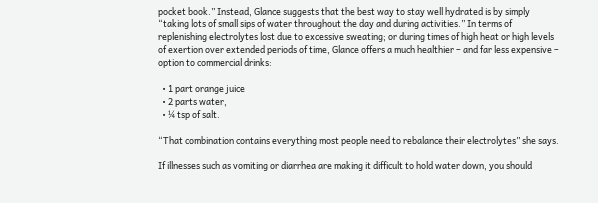pocket book.” Instead, Glance suggests that the best way to stay well hydrated is by simply “taking lots of small sips of water throughout the day and during activities.” In terms of replenishing electrolytes lost due to excessive sweating; or during times of high heat or high levels of exertion over extended periods of time, Glance offers a much healthier – and far less expensive – option to commercial drinks:

  • 1 part orange juice
  • 2 parts water,
  • ¼ tsp of salt.

“That combination contains everything most people need to rebalance their electrolytes” she says.

If illnesses such as vomiting or diarrhea are making it difficult to hold water down, you should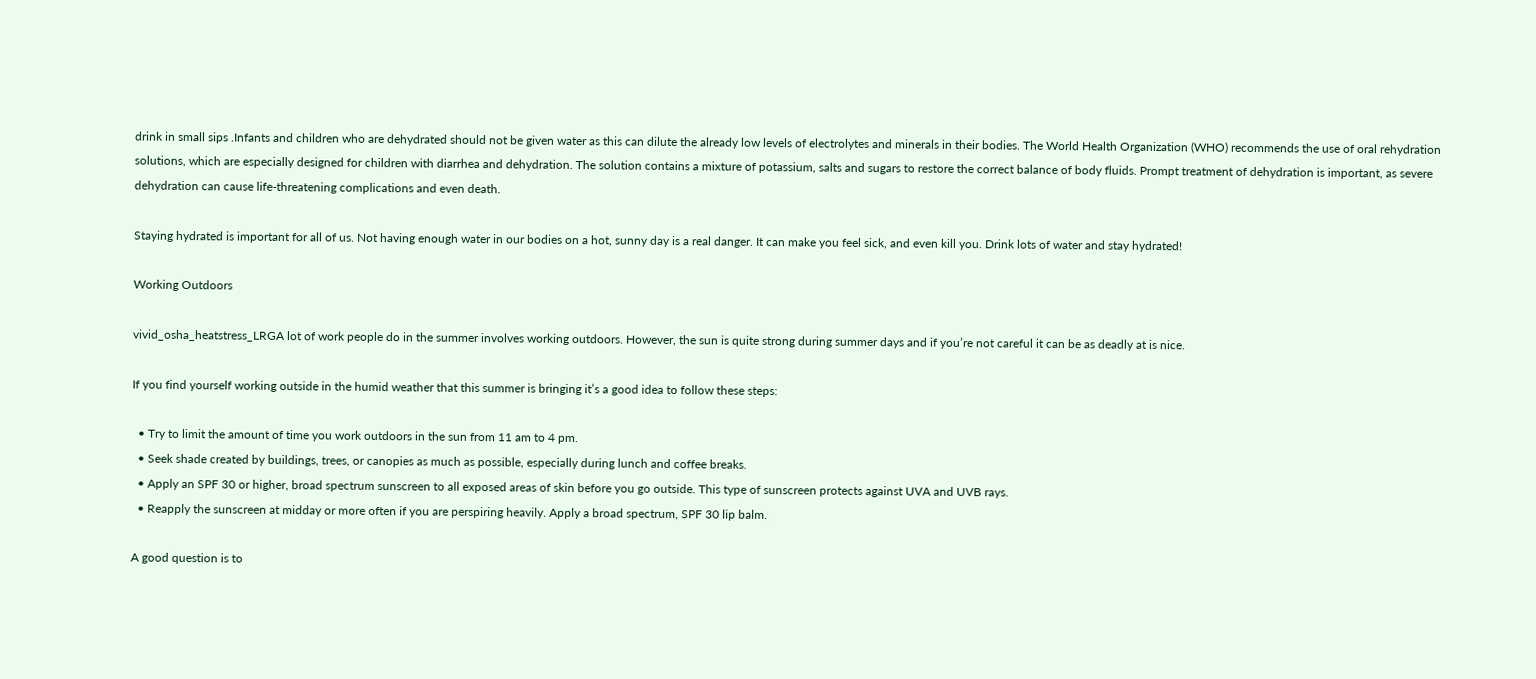drink in small sips .Infants and children who are dehydrated should not be given water as this can dilute the already low levels of electrolytes and minerals in their bodies. The World Health Organization (WHO) recommends the use of oral rehydration solutions, which are especially designed for children with diarrhea and dehydration. The solution contains a mixture of potassium, salts and sugars to restore the correct balance of body fluids. Prompt treatment of dehydration is important, as severe dehydration can cause life-threatening complications and even death.

Staying hydrated is important for all of us. Not having enough water in our bodies on a hot, sunny day is a real danger. It can make you feel sick, and even kill you. Drink lots of water and stay hydrated!

Working Outdoors

vivid_osha_heatstress_LRGA lot of work people do in the summer involves working outdoors. However, the sun is quite strong during summer days and if you’re not careful it can be as deadly at is nice.

If you find yourself working outside in the humid weather that this summer is bringing it’s a good idea to follow these steps:

  • Try to limit the amount of time you work outdoors in the sun from 11 am to 4 pm.
  • Seek shade created by buildings, trees, or canopies as much as possible, especially during lunch and coffee breaks.
  • Apply an SPF 30 or higher, broad spectrum sunscreen to all exposed areas of skin before you go outside. This type of sunscreen protects against UVA and UVB rays.
  • Reapply the sunscreen at midday or more often if you are perspiring heavily. Apply a broad spectrum, SPF 30 lip balm.

A good question is to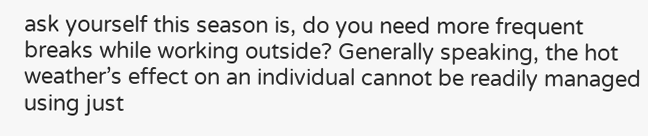ask yourself this season is, do you need more frequent breaks while working outside? Generally speaking, the hot weather’s effect on an individual cannot be readily managed using just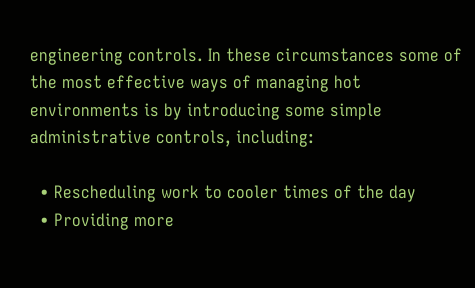engineering controls. In these circumstances some of the most effective ways of managing hot environments is by introducing some simple administrative controls, including:

  • Rescheduling work to cooler times of the day
  • Providing more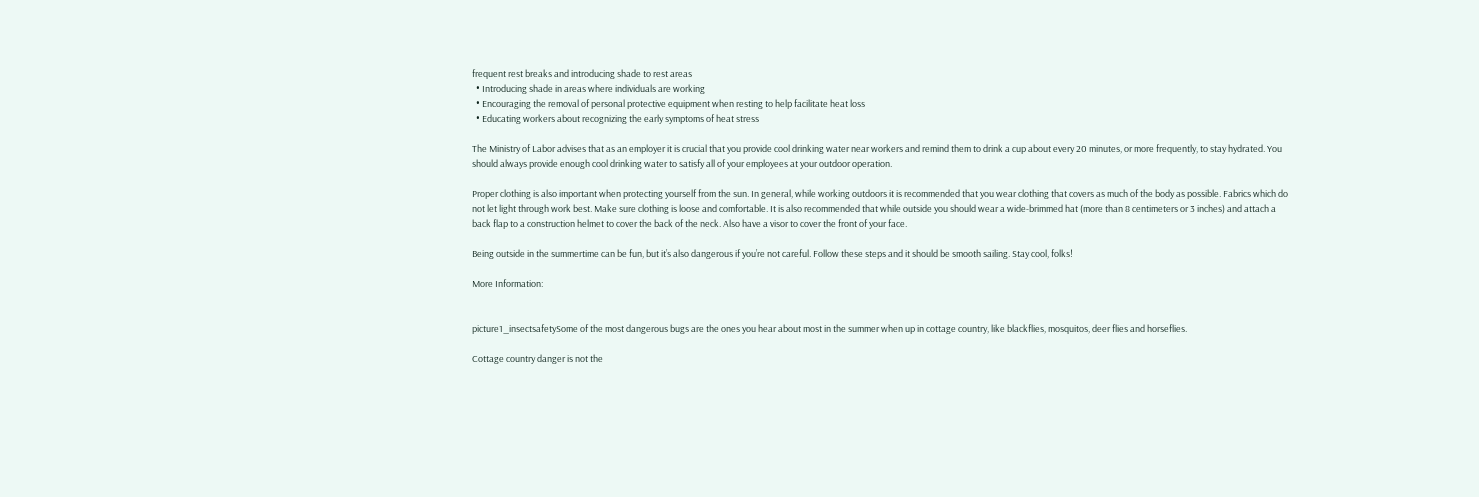frequent rest breaks and introducing shade to rest areas
  • Introducing shade in areas where individuals are working
  • Encouraging the removal of personal protective equipment when resting to help facilitate heat loss
  • Educating workers about recognizing the early symptoms of heat stress

The Ministry of Labor advises that as an employer it is crucial that you provide cool drinking water near workers and remind them to drink a cup about every 20 minutes, or more frequently, to stay hydrated. You should always provide enough cool drinking water to satisfy all of your employees at your outdoor operation.

Proper clothing is also important when protecting yourself from the sun. In general, while working outdoors it is recommended that you wear clothing that covers as much of the body as possible. Fabrics which do not let light through work best. Make sure clothing is loose and comfortable. It is also recommended that while outside you should wear a wide-brimmed hat (more than 8 centimeters or 3 inches) and attach a back flap to a construction helmet to cover the back of the neck. Also have a visor to cover the front of your face.

Being outside in the summertime can be fun, but it’s also dangerous if you’re not careful. Follow these steps and it should be smooth sailing. Stay cool, folks!

More Information:


picture1_insectsafetySome of the most dangerous bugs are the ones you hear about most in the summer when up in cottage country, like blackflies, mosquitos, deer flies and horseflies.

Cottage country danger is not the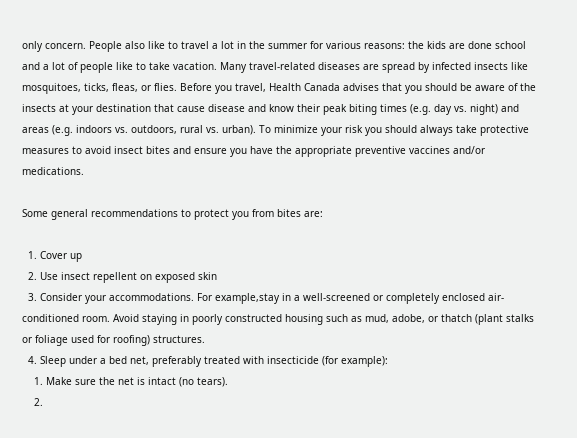only concern. People also like to travel a lot in the summer for various reasons: the kids are done school and a lot of people like to take vacation. Many travel-related diseases are spread by infected insects like mosquitoes, ticks, fleas, or flies. Before you travel, Health Canada advises that you should be aware of the insects at your destination that cause disease and know their peak biting times (e.g. day vs. night) and areas (e.g. indoors vs. outdoors, rural vs. urban). To minimize your risk you should always take protective measures to avoid insect bites and ensure you have the appropriate preventive vaccines and/or medications.

Some general recommendations to protect you from bites are:

  1. Cover up
  2. Use insect repellent on exposed skin
  3. Consider your accommodations. For example,stay in a well-screened or completely enclosed air-conditioned room. Avoid staying in poorly constructed housing such as mud, adobe, or thatch (plant stalks or foliage used for roofing) structures.
  4. Sleep under a bed net, preferably treated with insecticide (for example):
    1. Make sure the net is intact (no tears).
    2.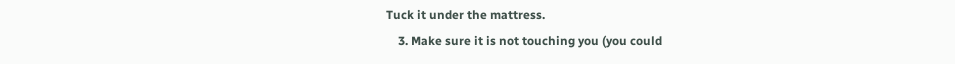Tuck it under the mattress.
    3. Make sure it is not touching you (you could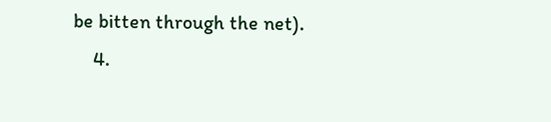be bitten through the net).
    4.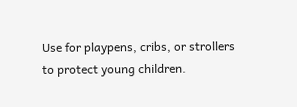Use for playpens, cribs, or strollers to protect young children.